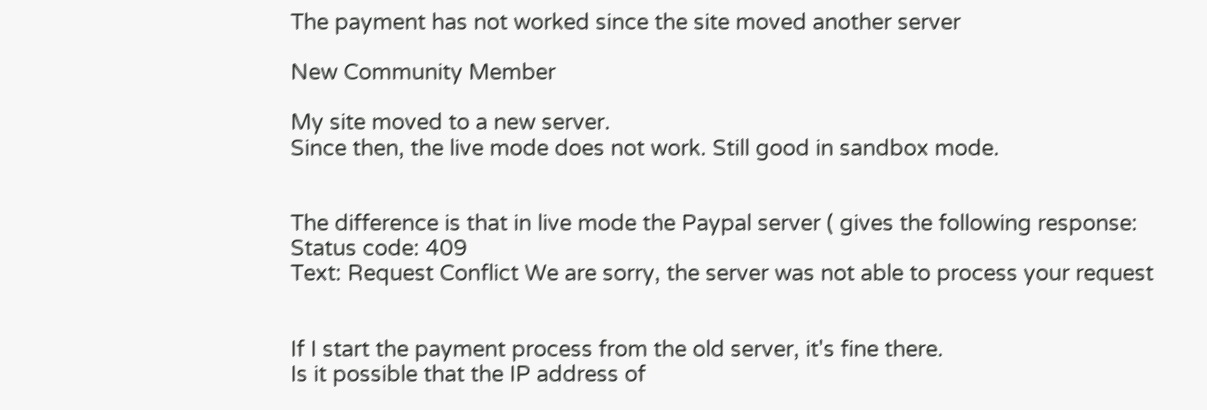The payment has not worked since the site moved another server

New Community Member

My site moved to a new server.
Since then, the live mode does not work. Still good in sandbox mode.


The difference is that in live mode the Paypal server ( gives the following response:
Status code: 409
Text: Request Conflict We are sorry, the server was not able to process your request


If I start the payment process from the old server, it's fine there.
Is it possible that the IP address of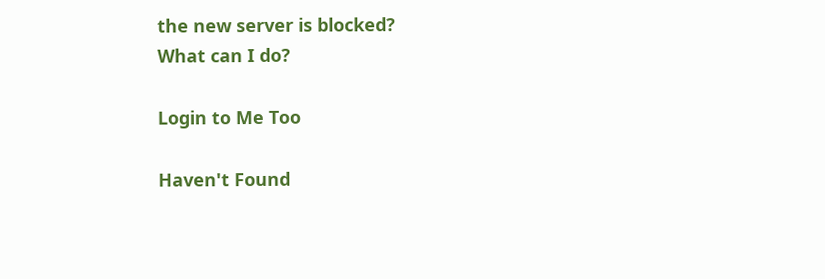the new server is blocked?
What can I do?

Login to Me Too

Haven't Found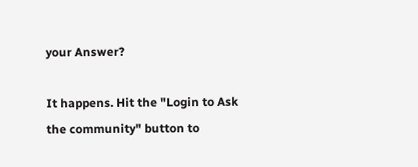your Answer?

It happens. Hit the "Login to Ask the community" button to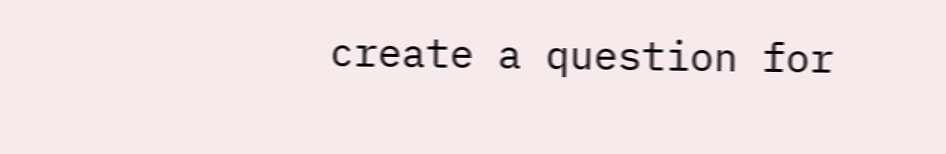create a question for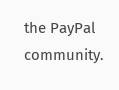the PayPal community.